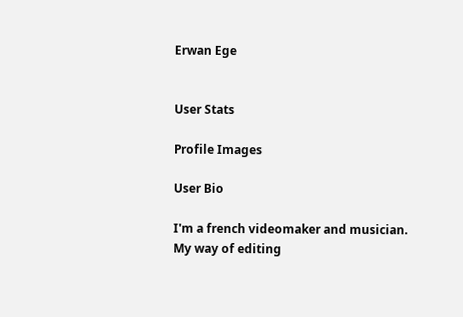Erwan Ege


User Stats

Profile Images

User Bio

I'm a french videomaker and musician.
My way of editing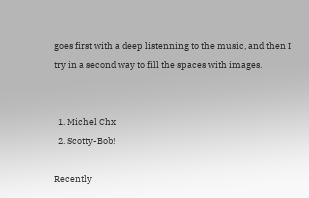goes first with a deep listenning to the music, and then I try in a second way to fill the spaces with images.


  1. Michel Chx
  2. Scotty-Bob!

Recently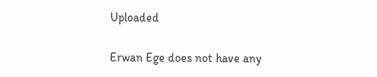Uploaded

Erwan Ege does not have any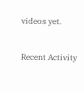videos yet.

Recent Activity